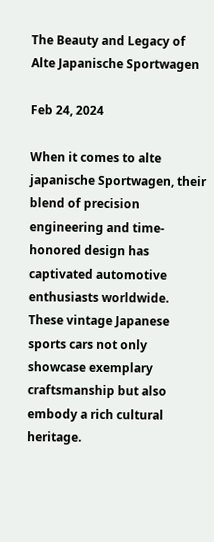The Beauty and Legacy of Alte Japanische Sportwagen

Feb 24, 2024

When it comes to alte japanische Sportwagen, their blend of precision engineering and time-honored design has captivated automotive enthusiasts worldwide. These vintage Japanese sports cars not only showcase exemplary craftsmanship but also embody a rich cultural heritage.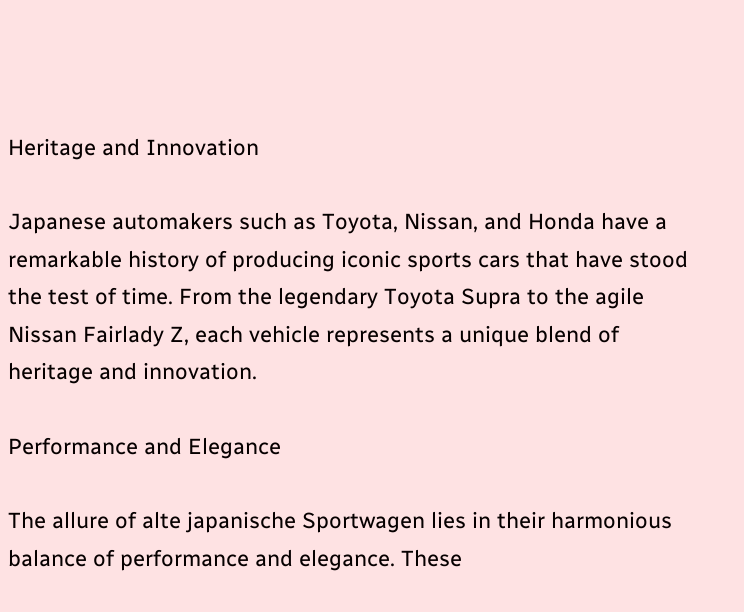Heritage and Innovation

Japanese automakers such as Toyota, Nissan, and Honda have a remarkable history of producing iconic sports cars that have stood the test of time. From the legendary Toyota Supra to the agile Nissan Fairlady Z, each vehicle represents a unique blend of heritage and innovation.

Performance and Elegance

The allure of alte japanische Sportwagen lies in their harmonious balance of performance and elegance. These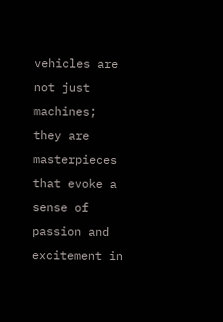vehicles are not just machines; they are masterpieces that evoke a sense of passion and excitement in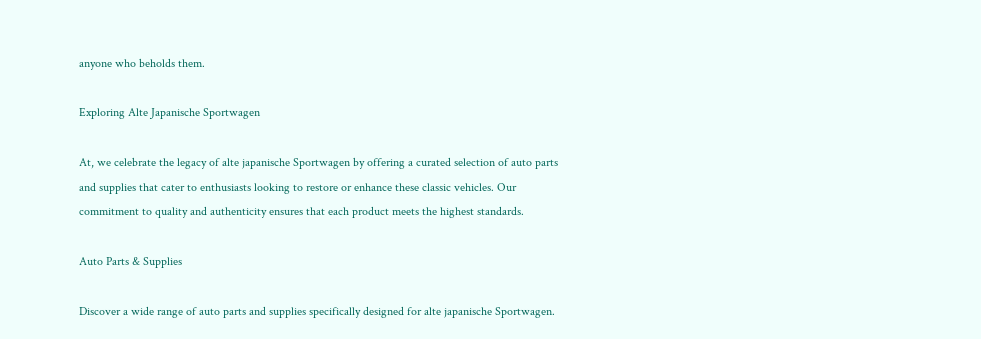anyone who beholds them.

Exploring Alte Japanische Sportwagen

At, we celebrate the legacy of alte japanische Sportwagen by offering a curated selection of auto parts and supplies that cater to enthusiasts looking to restore or enhance these classic vehicles. Our commitment to quality and authenticity ensures that each product meets the highest standards.

Auto Parts & Supplies

Discover a wide range of auto parts and supplies specifically designed for alte japanische Sportwagen.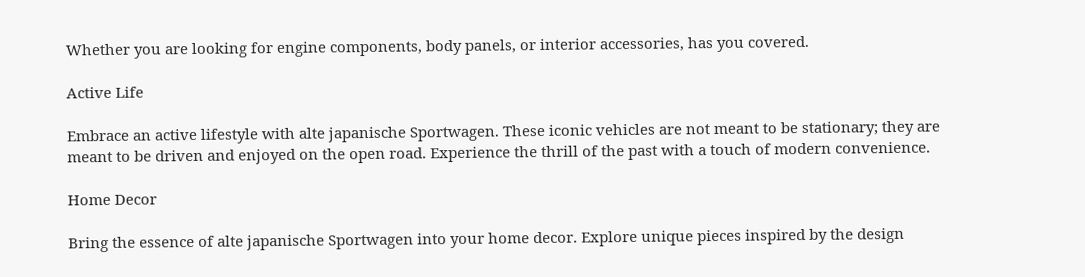Whether you are looking for engine components, body panels, or interior accessories, has you covered.

Active Life

Embrace an active lifestyle with alte japanische Sportwagen. These iconic vehicles are not meant to be stationary; they are meant to be driven and enjoyed on the open road. Experience the thrill of the past with a touch of modern convenience.

Home Decor

Bring the essence of alte japanische Sportwagen into your home decor. Explore unique pieces inspired by the design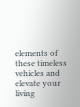elements of these timeless vehicles and elevate your living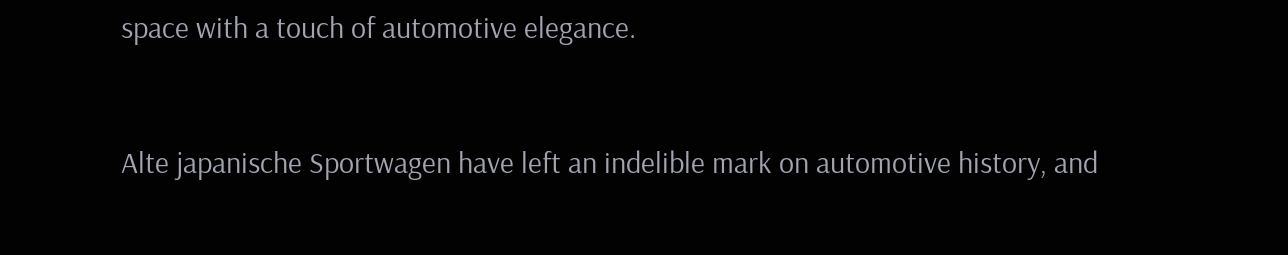space with a touch of automotive elegance.


Alte japanische Sportwagen have left an indelible mark on automotive history, and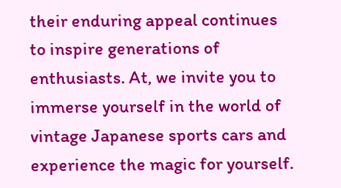their enduring appeal continues to inspire generations of enthusiasts. At, we invite you to immerse yourself in the world of vintage Japanese sports cars and experience the magic for yourself.